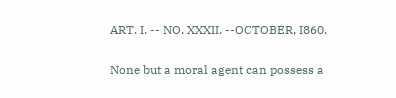ART. I. -- NO. XXXII. --OCTOBER, I860.

None but a moral agent can possess a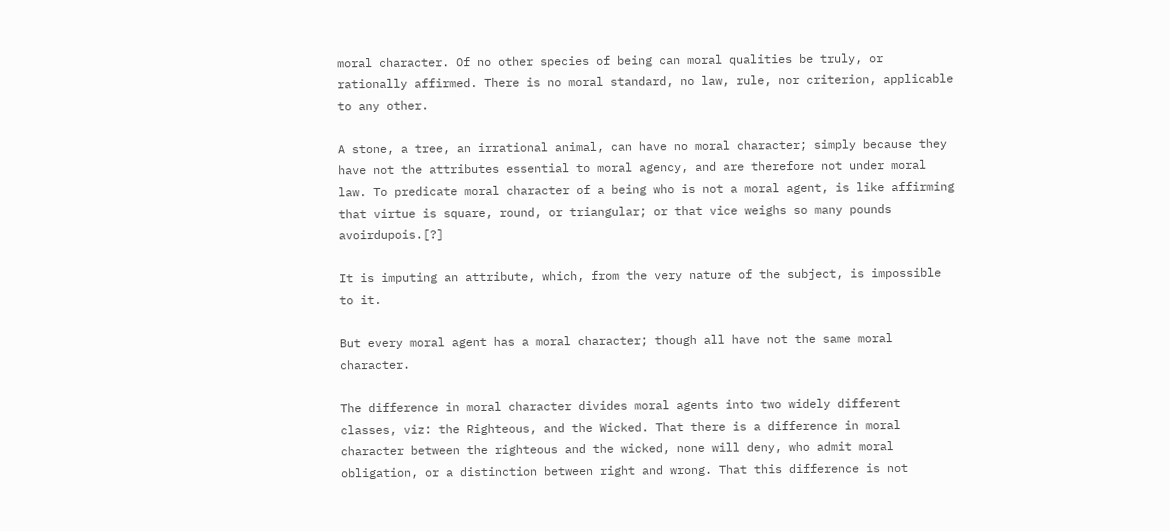moral character. Of no other species of being can moral qualities be truly, or rationally affirmed. There is no moral standard, no law, rule, nor criterion, applicable to any other.

A stone, a tree, an irrational animal, can have no moral character; simply because they have not the attributes essential to moral agency, and are therefore not under moral law. To predicate moral character of a being who is not a moral agent, is like affirming that virtue is square, round, or triangular; or that vice weighs so many pounds avoirdupois.[?]

It is imputing an attribute, which, from the very nature of the subject, is impossible to it.

But every moral agent has a moral character; though all have not the same moral character.

The difference in moral character divides moral agents into two widely different classes, viz: the Righteous, and the Wicked. That there is a difference in moral character between the righteous and the wicked, none will deny, who admit moral obligation, or a distinction between right and wrong. That this difference is not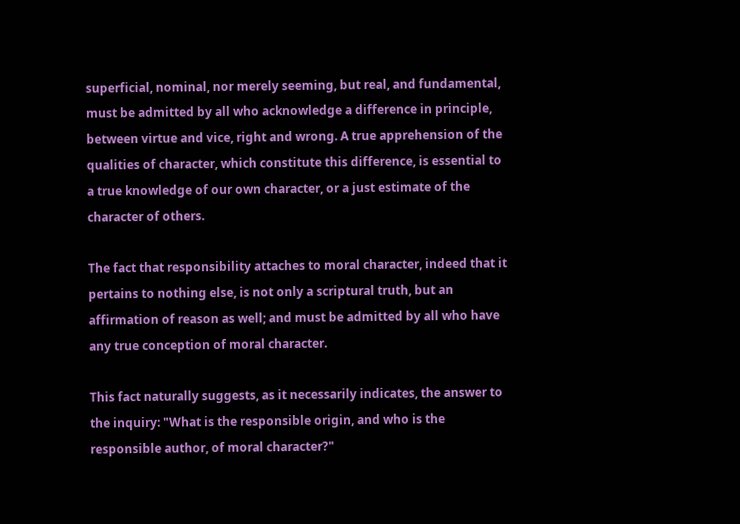superficial, nominal, nor merely seeming, but real, and fundamental, must be admitted by all who acknowledge a difference in principle, between virtue and vice, right and wrong. A true apprehension of the qualities of character, which constitute this difference, is essential to a true knowledge of our own character, or a just estimate of the character of others.

The fact that responsibility attaches to moral character, indeed that it pertains to nothing else, is not only a scriptural truth, but an affirmation of reason as well; and must be admitted by all who have any true conception of moral character.

This fact naturally suggests, as it necessarily indicates, the answer to the inquiry: "What is the responsible origin, and who is the responsible author, of moral character?"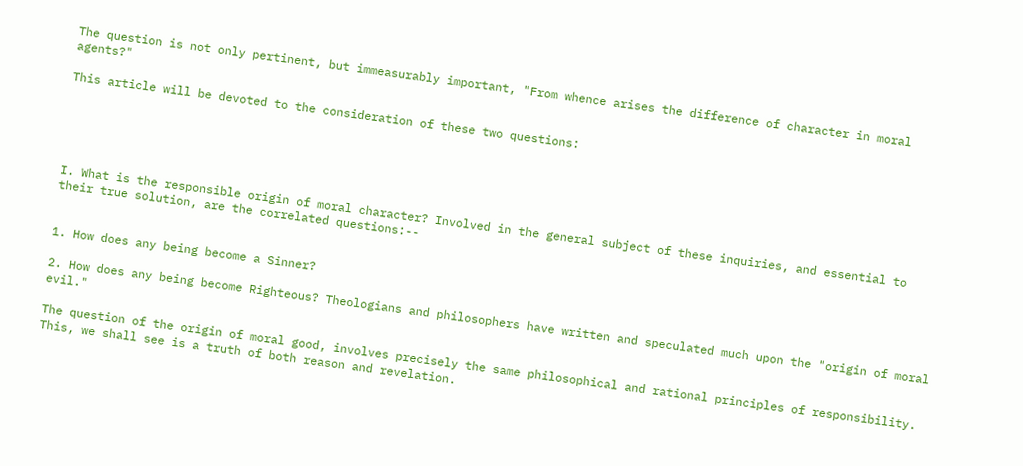The question is not only pertinent, but immeasurably important, "From whence arises the difference of character in moral agents?"

This article will be devoted to the consideration of these two questions:





I. What is the responsible origin of moral character? Involved in the general subject of these inquiries, and essential to their true solution, are the correlated questions:--


1. How does any being become a Sinner?

2. How does any being become Righteous? Theologians and philosophers have written and speculated much upon the "origin of moral evil."

The question of the origin of moral good, involves precisely the same philosophical and rational principles of responsibility. This, we shall see is a truth of both reason and revelation.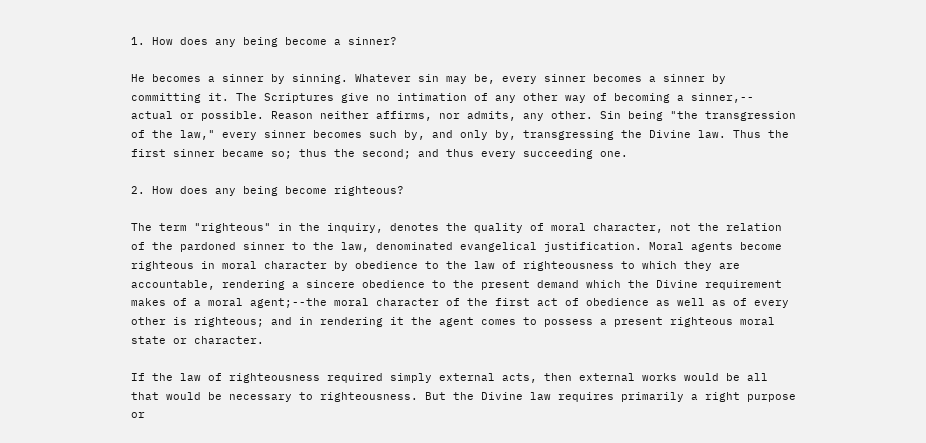1. How does any being become a sinner?

He becomes a sinner by sinning. Whatever sin may be, every sinner becomes a sinner by committing it. The Scriptures give no intimation of any other way of becoming a sinner,-- actual or possible. Reason neither affirms, nor admits, any other. Sin being "the transgression of the law," every sinner becomes such by, and only by, transgressing the Divine law. Thus the first sinner became so; thus the second; and thus every succeeding one.

2. How does any being become righteous?

The term "righteous" in the inquiry, denotes the quality of moral character, not the relation of the pardoned sinner to the law, denominated evangelical justification. Moral agents become righteous in moral character by obedience to the law of righteousness to which they are accountable, rendering a sincere obedience to the present demand which the Divine requirement makes of a moral agent;--the moral character of the first act of obedience as well as of every other is righteous; and in rendering it the agent comes to possess a present righteous moral state or character.

If the law of righteousness required simply external acts, then external works would be all that would be necessary to righteousness. But the Divine law requires primarily a right purpose or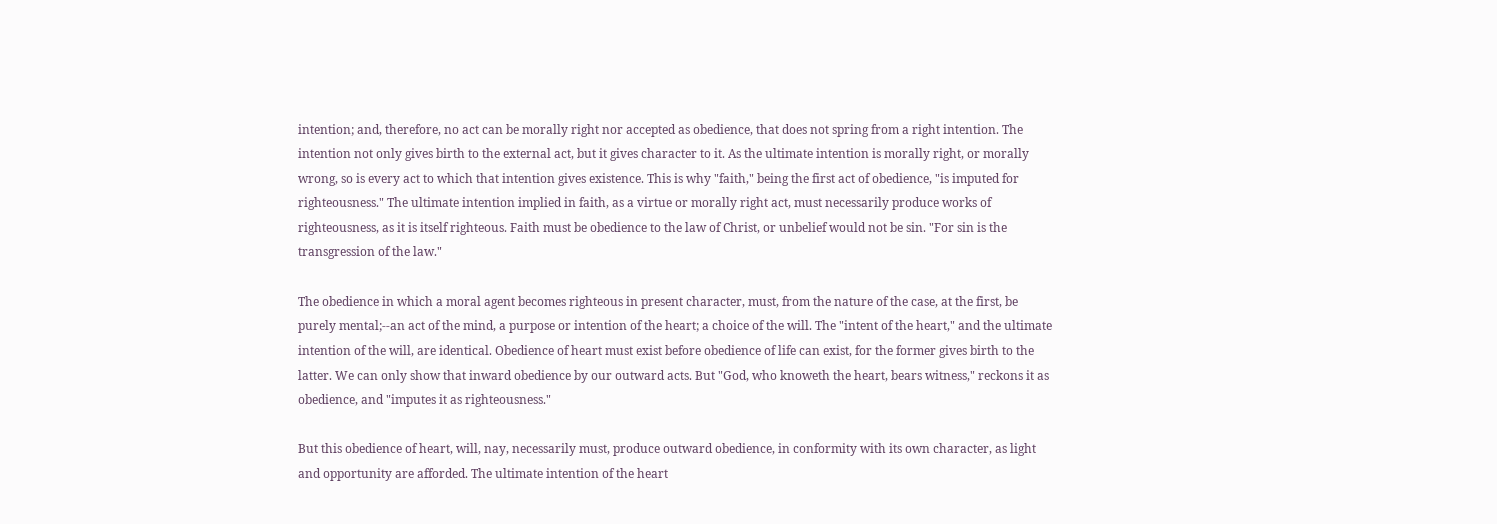intention; and, therefore, no act can be morally right nor accepted as obedience, that does not spring from a right intention. The intention not only gives birth to the external act, but it gives character to it. As the ultimate intention is morally right, or morally wrong, so is every act to which that intention gives existence. This is why "faith," being the first act of obedience, "is imputed for righteousness." The ultimate intention implied in faith, as a virtue or morally right act, must necessarily produce works of righteousness, as it is itself righteous. Faith must be obedience to the law of Christ, or unbelief would not be sin. "For sin is the transgression of the law."

The obedience in which a moral agent becomes righteous in present character, must, from the nature of the case, at the first, be purely mental;--an act of the mind, a purpose or intention of the heart; a choice of the will. The "intent of the heart," and the ultimate intention of the will, are identical. Obedience of heart must exist before obedience of life can exist, for the former gives birth to the latter. We can only show that inward obedience by our outward acts. But "God, who knoweth the heart, bears witness," reckons it as obedience, and "imputes it as righteousness."

But this obedience of heart, will, nay, necessarily must, produce outward obedience, in conformity with its own character, as light and opportunity are afforded. The ultimate intention of the heart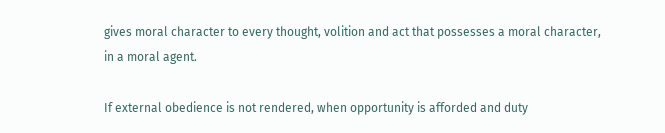gives moral character to every thought, volition and act that possesses a moral character, in a moral agent.

If external obedience is not rendered, when opportunity is afforded and duty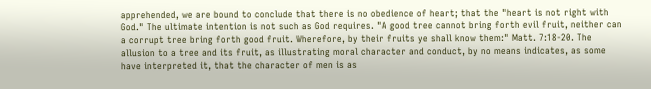apprehended, we are bound to conclude that there is no obedience of heart; that the "heart is not right with God." The ultimate intention is not such as God requires. "A good tree cannot bring forth evil fruit, neither can a corrupt tree bring forth good fruit. Wherefore, by their fruits ye shall know them:" Matt. 7:18-20. The allusion to a tree and its fruit, as illustrating moral character and conduct, by no means indicates, as some have interpreted it, that the character of men is as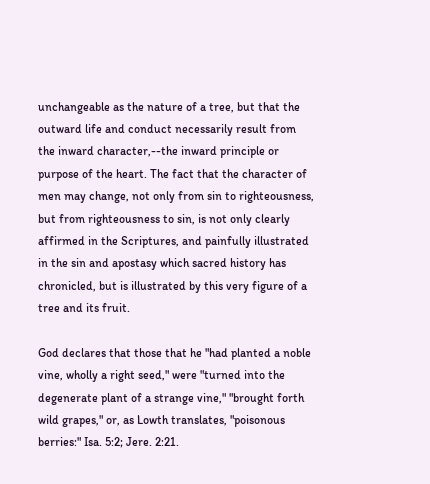unchangeable as the nature of a tree, but that the outward life and conduct necessarily result from the inward character,--the inward principle or purpose of the heart. The fact that the character of men may change, not only from sin to righteousness, but from righteousness to sin, is not only clearly affirmed in the Scriptures, and painfully illustrated in the sin and apostasy which sacred history has chronicled, but is illustrated by this very figure of a tree and its fruit.

God declares that those that he "had planted a noble vine, wholly a right seed," were "turned into the degenerate plant of a strange vine," "brought forth wild grapes," or, as Lowth translates, "poisonous berries:" Isa. 5:2; Jere. 2:21.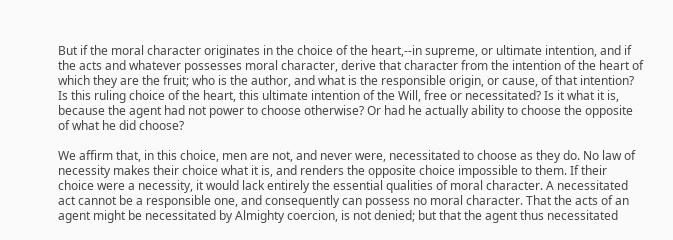But if the moral character originates in the choice of the heart,--in supreme, or ultimate intention, and if the acts and whatever possesses moral character, derive that character from the intention of the heart of which they are the fruit; who is the author, and what is the responsible origin, or cause, of that intention? Is this ruling choice of the heart, this ultimate intention of the Will, free or necessitated? Is it what it is, because the agent had not power to choose otherwise? Or had he actually ability to choose the opposite of what he did choose?

We affirm that, in this choice, men are not, and never were, necessitated to choose as they do. No law of necessity makes their choice what it is, and renders the opposite choice impossible to them. If their choice were a necessity, it would lack entirely the essential qualities of moral character. A necessitated act cannot be a responsible one, and consequently can possess no moral character. That the acts of an agent might be necessitated by Almighty coercion, is not denied; but that the agent thus necessitated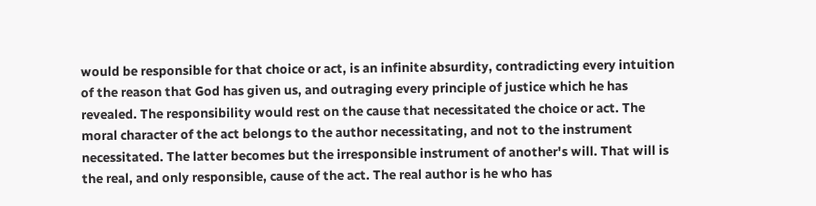would be responsible for that choice or act, is an infinite absurdity, contradicting every intuition of the reason that God has given us, and outraging every principle of justice which he has revealed. The responsibility would rest on the cause that necessitated the choice or act. The moral character of the act belongs to the author necessitating, and not to the instrument necessitated. The latter becomes but the irresponsible instrument of another's will. That will is the real, and only responsible, cause of the act. The real author is he who has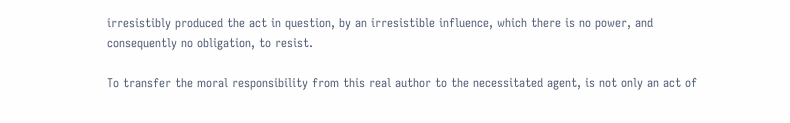irresistibly produced the act in question, by an irresistible influence, which there is no power, and consequently no obligation, to resist.

To transfer the moral responsibility from this real author to the necessitated agent, is not only an act of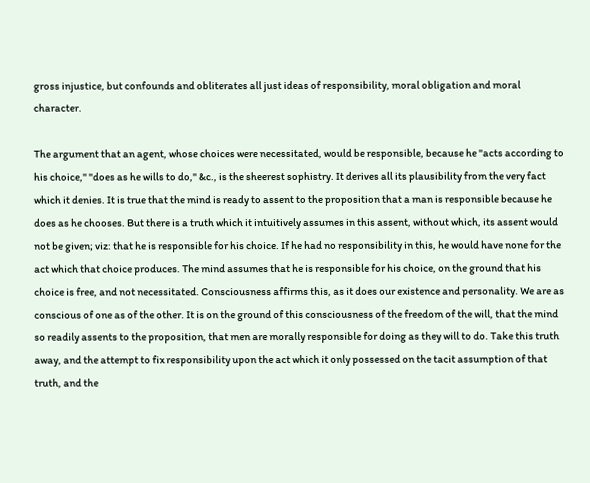gross injustice, but confounds and obliterates all just ideas of responsibility, moral obligation and moral character.

The argument that an agent, whose choices were necessitated, would be responsible, because he "acts according to his choice," "does as he wills to do," &c., is the sheerest sophistry. It derives all its plausibility from the very fact which it denies. It is true that the mind is ready to assent to the proposition that a man is responsible because he does as he chooses. But there is a truth which it intuitively assumes in this assent, without which, its assent would not be given; viz: that he is responsible for his choice. If he had no responsibility in this, he would have none for the act which that choice produces. The mind assumes that he is responsible for his choice, on the ground that his choice is free, and not necessitated. Consciousness affirms this, as it does our existence and personality. We are as conscious of one as of the other. It is on the ground of this consciousness of the freedom of the will, that the mind so readily assents to the proposition, that men are morally responsible for doing as they will to do. Take this truth away, and the attempt to fix responsibility upon the act which it only possessed on the tacit assumption of that truth, and the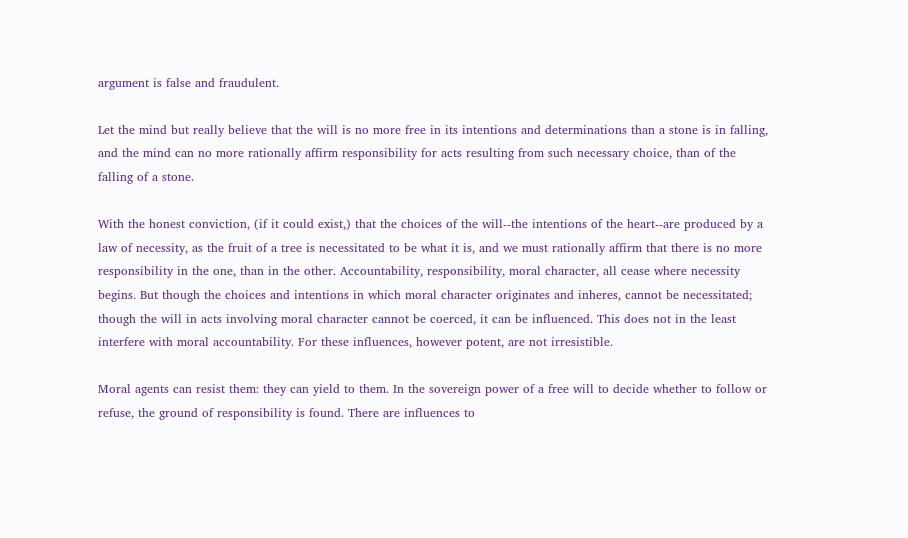argument is false and fraudulent.

Let the mind but really believe that the will is no more free in its intentions and determinations than a stone is in falling, and the mind can no more rationally affirm responsibility for acts resulting from such necessary choice, than of the falling of a stone.

With the honest conviction, (if it could exist,) that the choices of the will--the intentions of the heart--are produced by a law of necessity, as the fruit of a tree is necessitated to be what it is, and we must rationally affirm that there is no more responsibility in the one, than in the other. Accountability, responsibility, moral character, all cease where necessity begins. But though the choices and intentions in which moral character originates and inheres, cannot be necessitated; though the will in acts involving moral character cannot be coerced, it can be influenced. This does not in the least interfere with moral accountability. For these influences, however potent, are not irresistible.

Moral agents can resist them: they can yield to them. In the sovereign power of a free will to decide whether to follow or refuse, the ground of responsibility is found. There are influences to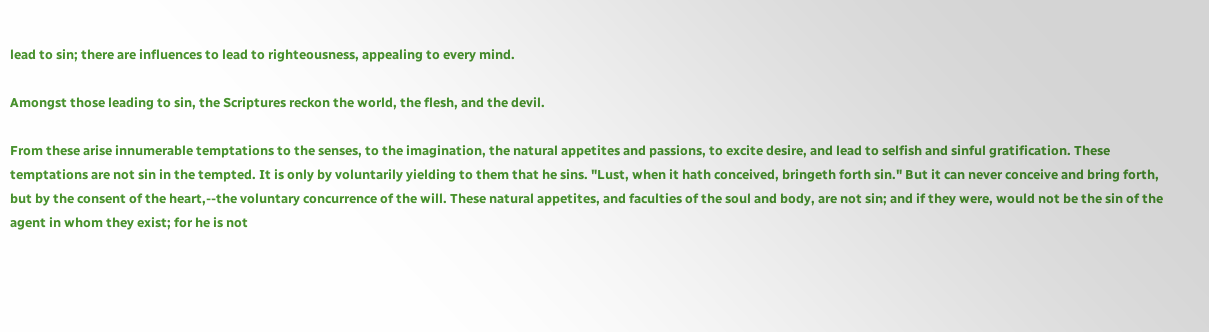lead to sin; there are influences to lead to righteousness, appealing to every mind.

Amongst those leading to sin, the Scriptures reckon the world, the flesh, and the devil.

From these arise innumerable temptations to the senses, to the imagination, the natural appetites and passions, to excite desire, and lead to selfish and sinful gratification. These temptations are not sin in the tempted. It is only by voluntarily yielding to them that he sins. "Lust, when it hath conceived, bringeth forth sin." But it can never conceive and bring forth, but by the consent of the heart,--the voluntary concurrence of the will. These natural appetites, and faculties of the soul and body, are not sin; and if they were, would not be the sin of the agent in whom they exist; for he is not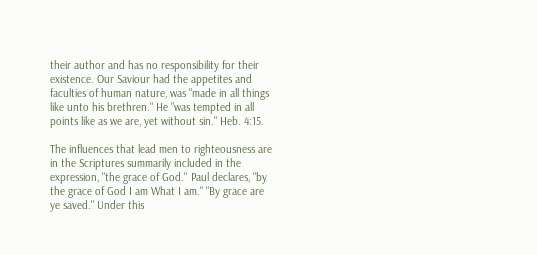their author and has no responsibility for their existence. Our Saviour had the appetites and faculties of human nature, was "made in all things like unto his brethren." He "was tempted in all points like as we are, yet without sin." Heb. 4:15.

The influences that lead men to righteousness are in the Scriptures summarily included in the expression, "the grace of God.'' Paul declares, "by the grace of God I am What I am." "By grace are ye saved." Under this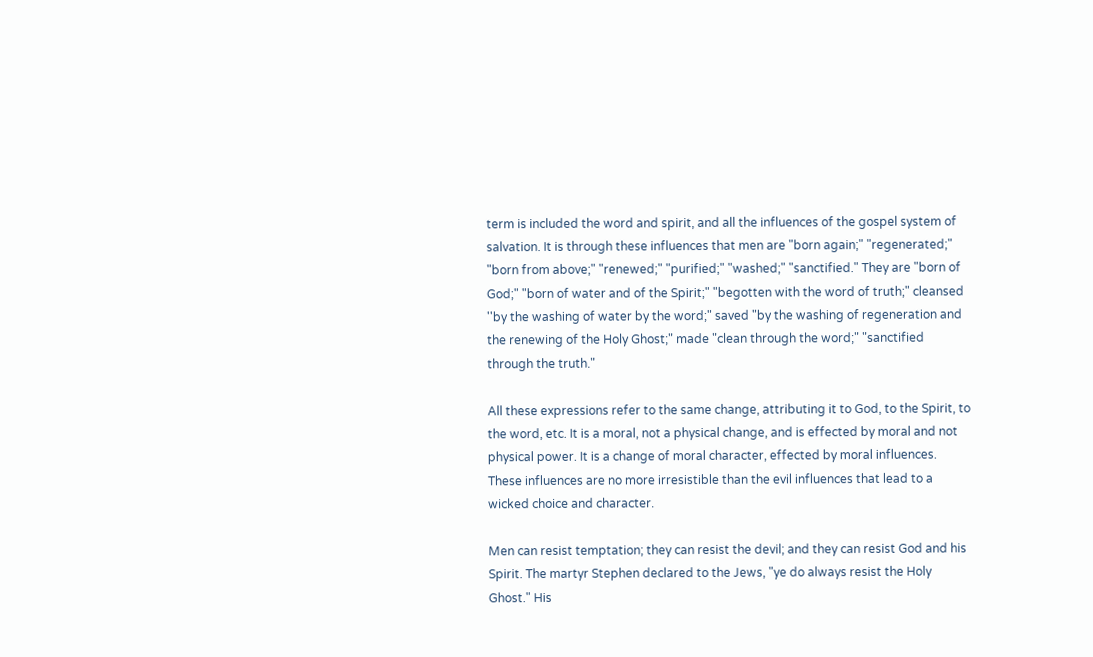term is included the word and spirit, and all the influences of the gospel system of salvation. It is through these influences that men are "born again;" "regenerated;" "born from above;" "renewed;" "purified;" "washed;" "sanctified." They are "born of God;" "born of water and of the Spirit;" "begotten with the word of truth;" cleansed ''by the washing of water by the word;" saved "by the washing of regeneration and the renewing of the Holy Ghost;" made "clean through the word;" "sanctified through the truth."

All these expressions refer to the same change, attributing it to God, to the Spirit, to the word, etc. It is a moral, not a physical change, and is effected by moral and not physical power. It is a change of moral character, effected by moral influences. These influences are no more irresistible than the evil influences that lead to a wicked choice and character.

Men can resist temptation; they can resist the devil; and they can resist God and his Spirit. The martyr Stephen declared to the Jews, "ye do always resist the Holy Ghost." His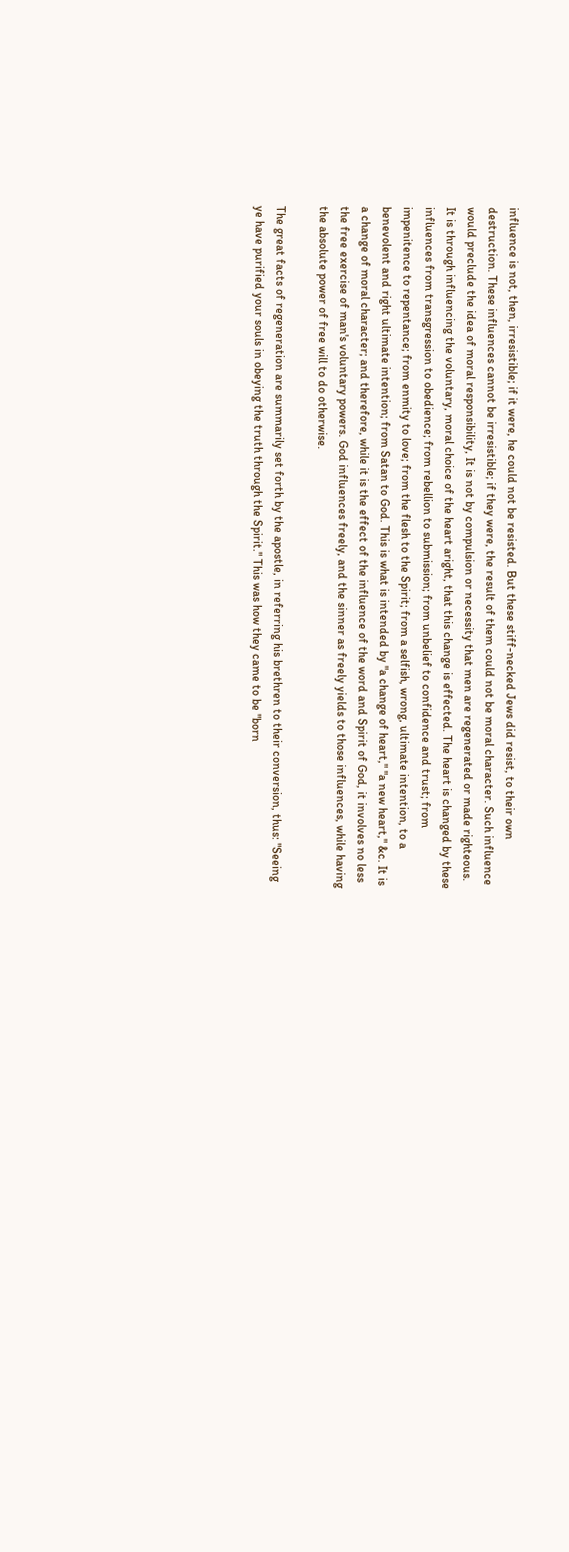influence is not, then, irresistible; if it were, he could not be resisted. But these stiff-necked Jews did resist, to their own destruction. These influences cannot be irresistible; if they were, the result of them could not be moral character. Such influence would preclude the idea of moral responsibility, It is not by compulsion or necessity that men are regenerated or made righteous. It is through influencing the voluntary, moral choice of the heart aright, that this change is effected. The heart is changed by these influences from transgression to obedience; from rebellion to submission; from unbelief to confidence and trust; from impenitence to repentance; from enmity to love; from the flesh to the Spirit; from a selfish, wrong, ultimate intention, to a benevolent and right ultimate intention; from Satan to God. This is what is intended by "a change of heart," "a new heart," &c. It is a change of moral character; and therefore, while it is the effect of the influence of the word and Spirit of God, it involves no less the free exercise of man's voluntary powers. God influences freely, and the sinner as freely yields to those influences, while having the absolute power of free will to do otherwise.

The great facts of regeneration are summarily set forth by the apostle, in referring his brethren to their conversion, thus: "Seeing ye have purified your souls in obeying the truth through the Spirit." This was how they came to be "born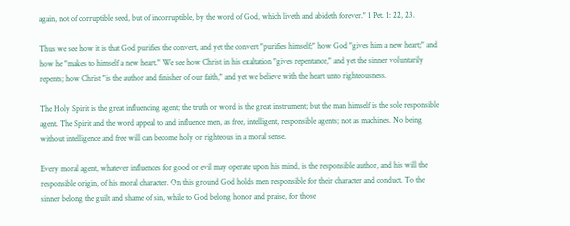again, not of corruptible seed, but of incorruptible, by the word of God, which liveth and abideth forever." 1 Pet. 1: 22, 23.

Thus we see how it is that God purifies the convert, and yet the convert "purifies himself;" how God "gives him a new heart;" and how he "makes to himself a new heart." We see how Christ in his exaltation "gives repentance," and yet the sinner voluntarily repents; how Christ "is the author and finisher of our faith," and yet we believe with the heart unto righteousness.

The Holy Spirit is the great influencing agent; the truth or word is the great instrument; but the man himself is the sole responsible agent. The Spirit and the word appeal to and influence men, as free, intelligent, responsible agents; not as machines. No being without intelligence and free will can become holy or righteous in a moral sense.

Every moral agent, whatever influences for good or evil may operate upon his mind, is the responsible author, and his will the responsible origin, of his moral character. On this ground God holds men responsible for their character and conduct. To the sinner belong the guilt and shame of sin, while to God belong honor and praise, for those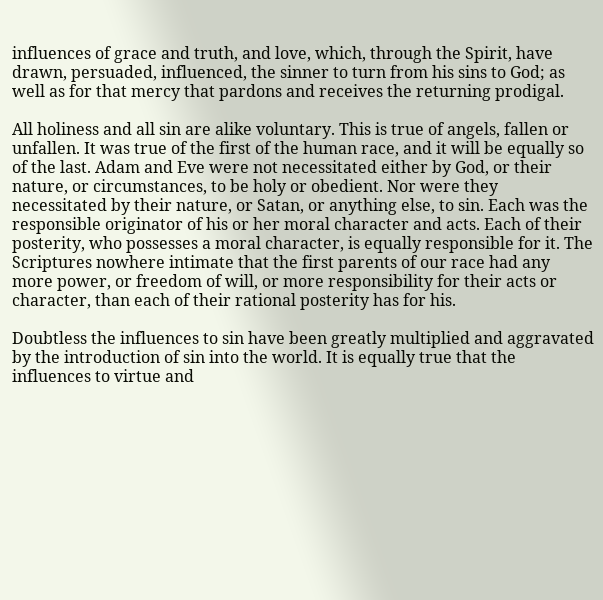influences of grace and truth, and love, which, through the Spirit, have drawn, persuaded, influenced, the sinner to turn from his sins to God; as well as for that mercy that pardons and receives the returning prodigal.

All holiness and all sin are alike voluntary. This is true of angels, fallen or unfallen. It was true of the first of the human race, and it will be equally so of the last. Adam and Eve were not necessitated either by God, or their nature, or circumstances, to be holy or obedient. Nor were they necessitated by their nature, or Satan, or anything else, to sin. Each was the responsible originator of his or her moral character and acts. Each of their posterity, who possesses a moral character, is equally responsible for it. The Scriptures nowhere intimate that the first parents of our race had any more power, or freedom of will, or more responsibility for their acts or character, than each of their rational posterity has for his.

Doubtless the influences to sin have been greatly multiplied and aggravated by the introduction of sin into the world. It is equally true that the influences to virtue and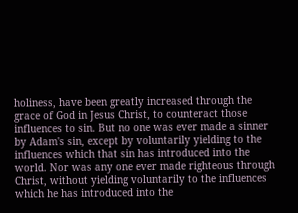holiness, have been greatly increased through the grace of God in Jesus Christ, to counteract those influences to sin. But no one was ever made a sinner by Adam's sin, except by voluntarily yielding to the influences which that sin has introduced into the world. Nor was any one ever made righteous through Christ, without yielding voluntarily to the influences which he has introduced into the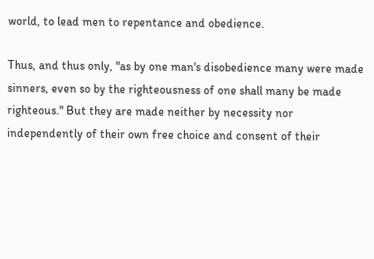world, to lead men to repentance and obedience.

Thus, and thus only, "as by one man's disobedience many were made sinners, even so by the righteousness of one shall many be made righteous." But they are made neither by necessity nor independently of their own free choice and consent of their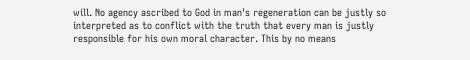will. No agency ascribed to God in man's regeneration can be justly so interpreted as to conflict with the truth that every man is justly responsible for his own moral character. This by no means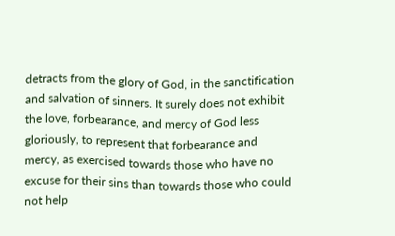detracts from the glory of God, in the sanctification and salvation of sinners. It surely does not exhibit the love, forbearance, and mercy of God less gloriously, to represent that forbearance and mercy, as exercised towards those who have no excuse for their sins than towards those who could not help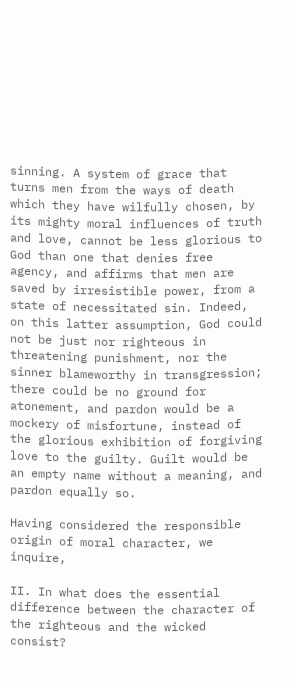sinning. A system of grace that turns men from the ways of death which they have wilfully chosen, by its mighty moral influences of truth and love, cannot be less glorious to God than one that denies free agency, and affirms that men are saved by irresistible power, from a state of necessitated sin. Indeed, on this latter assumption, God could not be just nor righteous in threatening punishment, nor the sinner blameworthy in transgression; there could be no ground for atonement, and pardon would be a mockery of misfortune, instead of the glorious exhibition of forgiving love to the guilty. Guilt would be an empty name without a meaning, and pardon equally so.

Having considered the responsible origin of moral character, we inquire,

II. In what does the essential difference between the character of the righteous and the wicked consist?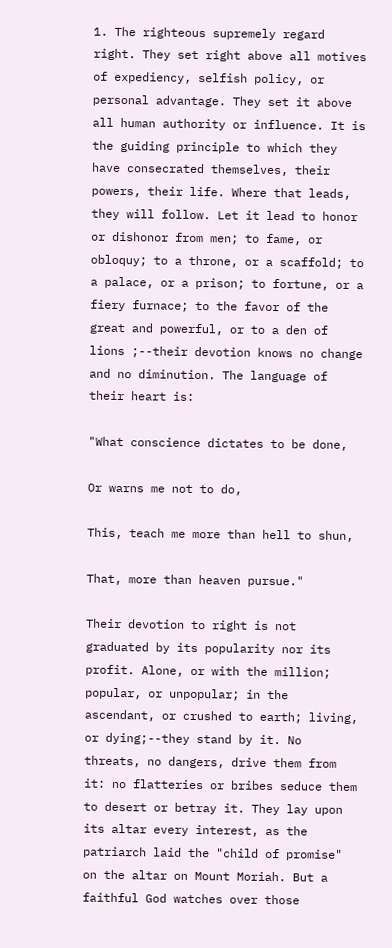1. The righteous supremely regard right. They set right above all motives of expediency, selfish policy, or personal advantage. They set it above all human authority or influence. It is the guiding principle to which they have consecrated themselves, their powers, their life. Where that leads, they will follow. Let it lead to honor or dishonor from men; to fame, or obloquy; to a throne, or a scaffold; to a palace, or a prison; to fortune, or a fiery furnace; to the favor of the great and powerful, or to a den of lions ;--their devotion knows no change and no diminution. The language of their heart is:

"What conscience dictates to be done,

Or warns me not to do,

This, teach me more than hell to shun,

That, more than heaven pursue."

Their devotion to right is not graduated by its popularity nor its profit. Alone, or with the million; popular, or unpopular; in the ascendant, or crushed to earth; living, or dying;--they stand by it. No threats, no dangers, drive them from it: no flatteries or bribes seduce them to desert or betray it. They lay upon its altar every interest, as the patriarch laid the "child of promise" on the altar on Mount Moriah. But a faithful God watches over those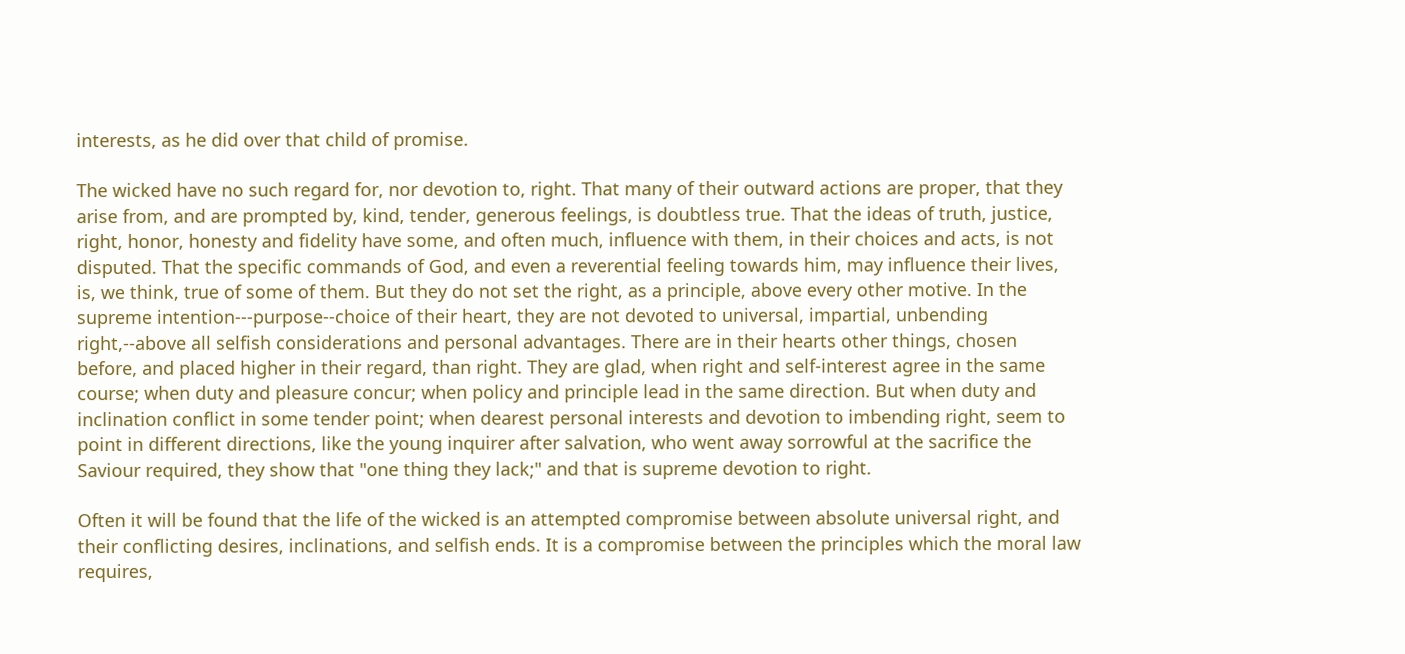interests, as he did over that child of promise.

The wicked have no such regard for, nor devotion to, right. That many of their outward actions are proper, that they arise from, and are prompted by, kind, tender, generous feelings, is doubtless true. That the ideas of truth, justice, right, honor, honesty and fidelity have some, and often much, influence with them, in their choices and acts, is not disputed. That the specific commands of God, and even a reverential feeling towards him, may influence their lives, is, we think, true of some of them. But they do not set the right, as a principle, above every other motive. In the supreme intention---purpose--choice of their heart, they are not devoted to universal, impartial, unbending right,--above all selfish considerations and personal advantages. There are in their hearts other things, chosen before, and placed higher in their regard, than right. They are glad, when right and self-interest agree in the same course; when duty and pleasure concur; when policy and principle lead in the same direction. But when duty and inclination conflict in some tender point; when dearest personal interests and devotion to imbending right, seem to point in different directions, like the young inquirer after salvation, who went away sorrowful at the sacrifice the Saviour required, they show that "one thing they lack;" and that is supreme devotion to right.

Often it will be found that the life of the wicked is an attempted compromise between absolute universal right, and their conflicting desires, inclinations, and selfish ends. It is a compromise between the principles which the moral law requires,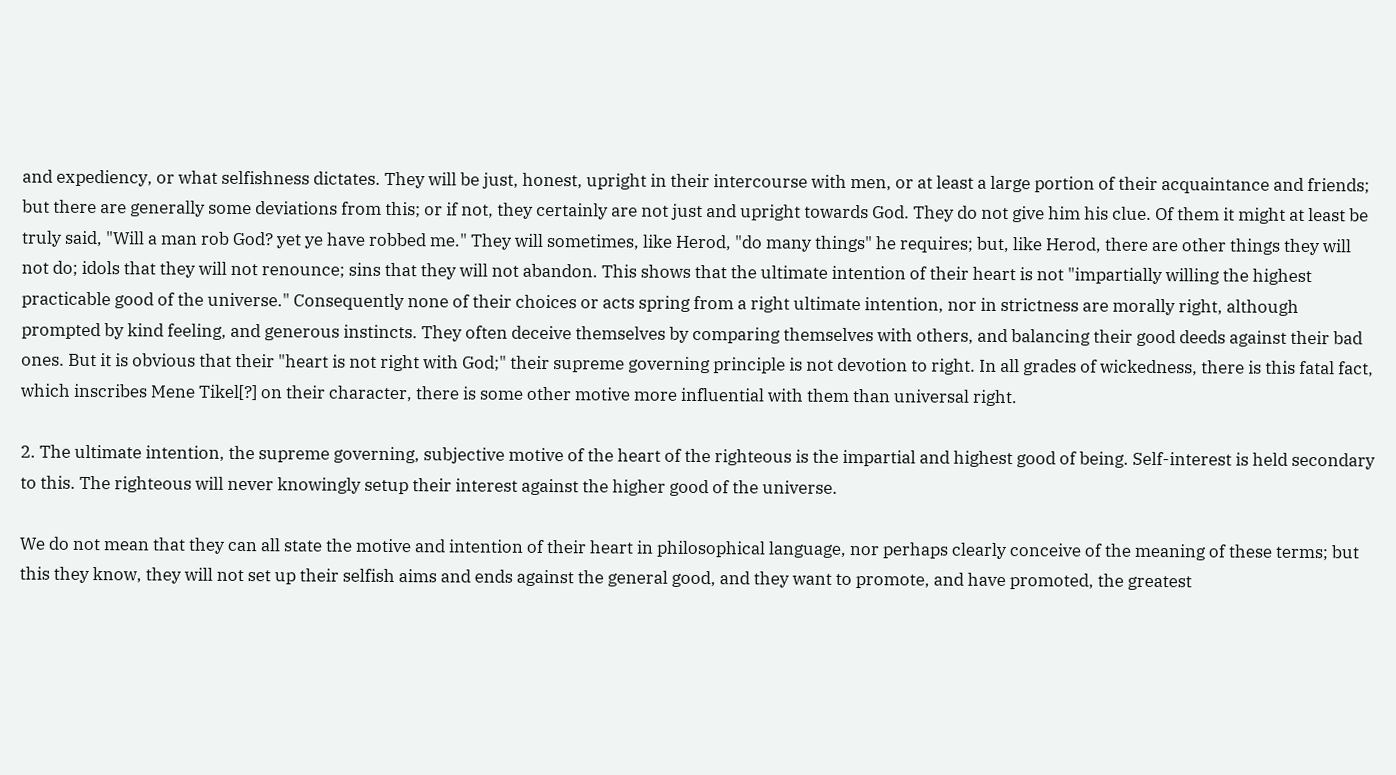and expediency, or what selfishness dictates. They will be just, honest, upright in their intercourse with men, or at least a large portion of their acquaintance and friends; but there are generally some deviations from this; or if not, they certainly are not just and upright towards God. They do not give him his clue. Of them it might at least be truly said, "Will a man rob God? yet ye have robbed me." They will sometimes, like Herod, "do many things" he requires; but, like Herod, there are other things they will not do; idols that they will not renounce; sins that they will not abandon. This shows that the ultimate intention of their heart is not "impartially willing the highest practicable good of the universe." Consequently none of their choices or acts spring from a right ultimate intention, nor in strictness are morally right, although prompted by kind feeling, and generous instincts. They often deceive themselves by comparing themselves with others, and balancing their good deeds against their bad ones. But it is obvious that their "heart is not right with God;" their supreme governing principle is not devotion to right. In all grades of wickedness, there is this fatal fact, which inscribes Mene Tikel[?] on their character, there is some other motive more influential with them than universal right.

2. The ultimate intention, the supreme governing, subjective motive of the heart of the righteous is the impartial and highest good of being. Self-interest is held secondary to this. The righteous will never knowingly setup their interest against the higher good of the universe.

We do not mean that they can all state the motive and intention of their heart in philosophical language, nor perhaps clearly conceive of the meaning of these terms; but this they know, they will not set up their selfish aims and ends against the general good, and they want to promote, and have promoted, the greatest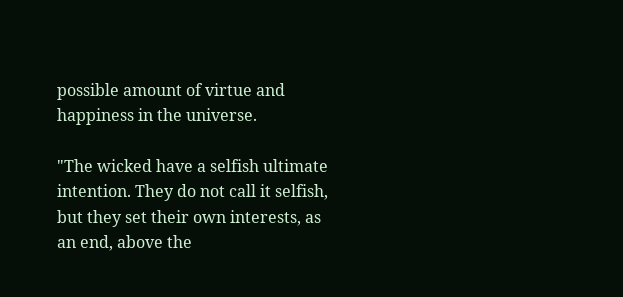possible amount of virtue and happiness in the universe.

"The wicked have a selfish ultimate intention. They do not call it selfish, but they set their own interests, as an end, above the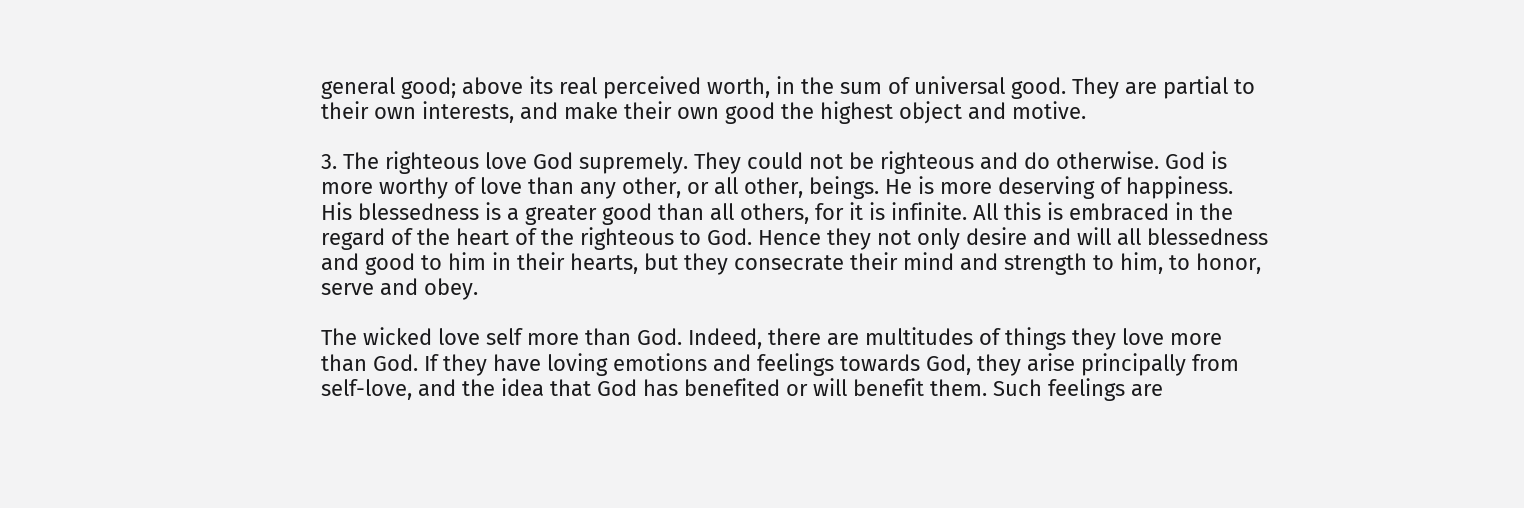general good; above its real perceived worth, in the sum of universal good. They are partial to their own interests, and make their own good the highest object and motive.

3. The righteous love God supremely. They could not be righteous and do otherwise. God is more worthy of love than any other, or all other, beings. He is more deserving of happiness. His blessedness is a greater good than all others, for it is infinite. All this is embraced in the regard of the heart of the righteous to God. Hence they not only desire and will all blessedness and good to him in their hearts, but they consecrate their mind and strength to him, to honor, serve and obey.

The wicked love self more than God. Indeed, there are multitudes of things they love more than God. If they have loving emotions and feelings towards God, they arise principally from self-love, and the idea that God has benefited or will benefit them. Such feelings are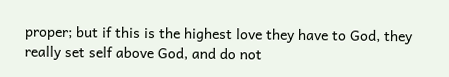proper; but if this is the highest love they have to God, they really set self above God, and do not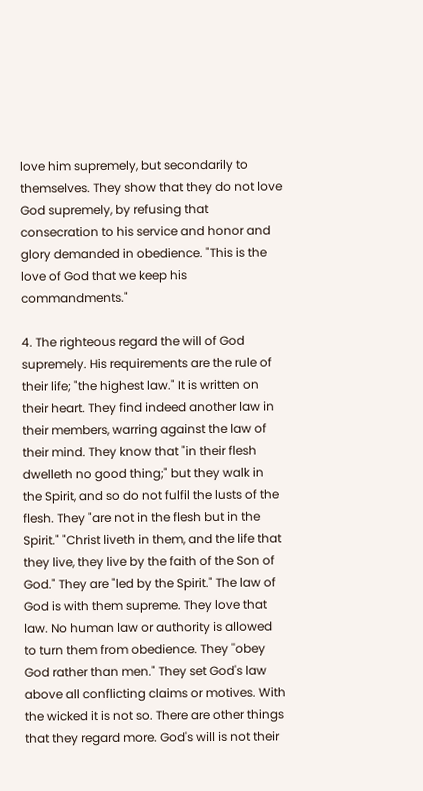love him supremely, but secondarily to themselves. They show that they do not love God supremely, by refusing that consecration to his service and honor and glory demanded in obedience. "This is the love of God that we keep his commandments."

4. The righteous regard the will of God supremely. His requirements are the rule of their life; "the highest law." It is written on their heart. They find indeed another law in their members, warring against the law of their mind. They know that "in their flesh dwelleth no good thing;" but they walk in the Spirit, and so do not fulfil the lusts of the flesh. They "are not in the flesh but in the Spirit." "Christ liveth in them, and the life that they live, they live by the faith of the Son of God." They are "led by the Spirit." The law of God is with them supreme. They love that law. No human law or authority is allowed to turn them from obedience. They ''obey God rather than men." They set God's law above all conflicting claims or motives. With the wicked it is not so. There are other things that they regard more. God's will is not their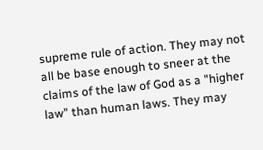supreme rule of action. They may not all be base enough to sneer at the claims of the law of God as a "higher law" than human laws. They may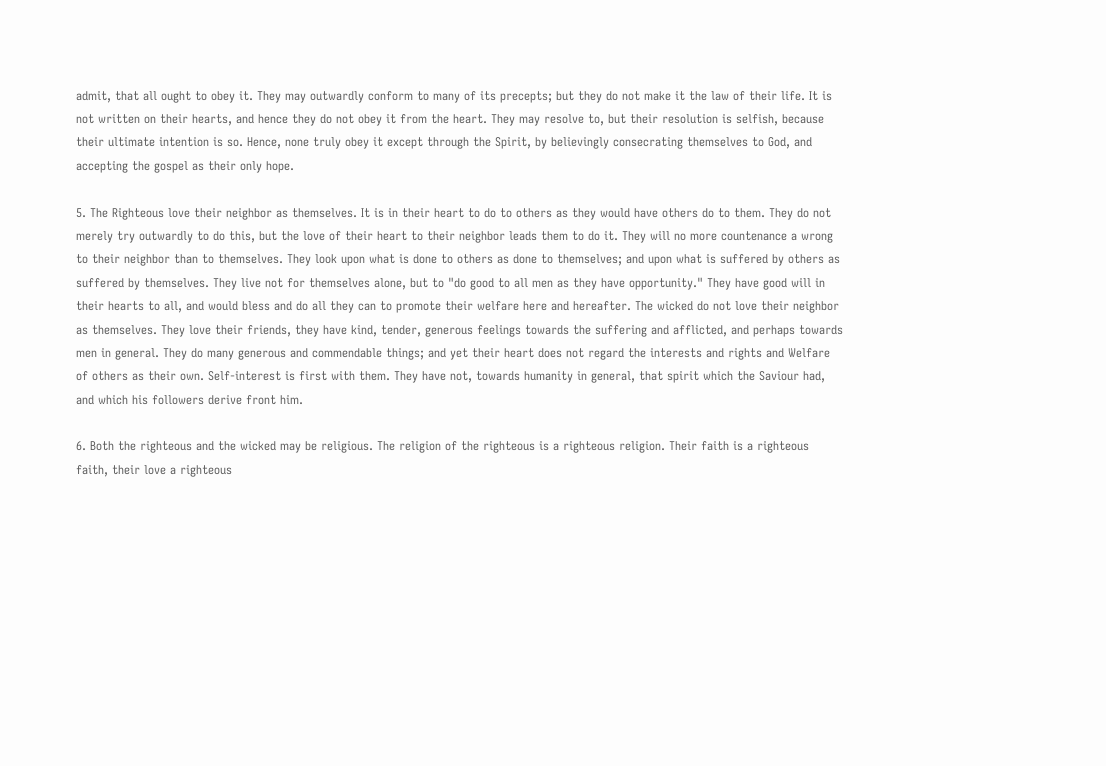admit, that all ought to obey it. They may outwardly conform to many of its precepts; but they do not make it the law of their life. It is not written on their hearts, and hence they do not obey it from the heart. They may resolve to, but their resolution is selfish, because their ultimate intention is so. Hence, none truly obey it except through the Spirit, by believingly consecrating themselves to God, and accepting the gospel as their only hope.

5. The Righteous love their neighbor as themselves. It is in their heart to do to others as they would have others do to them. They do not merely try outwardly to do this, but the love of their heart to their neighbor leads them to do it. They will no more countenance a wrong to their neighbor than to themselves. They look upon what is done to others as done to themselves; and upon what is suffered by others as suffered by themselves. They live not for themselves alone, but to "do good to all men as they have opportunity." They have good will in their hearts to all, and would bless and do all they can to promote their welfare here and hereafter. The wicked do not love their neighbor as themselves. They love their friends, they have kind, tender, generous feelings towards the suffering and afflicted, and perhaps towards men in general. They do many generous and commendable things; and yet their heart does not regard the interests and rights and Welfare of others as their own. Self-interest is first with them. They have not, towards humanity in general, that spirit which the Saviour had, and which his followers derive front him.

6. Both the righteous and the wicked may be religious. The religion of the righteous is a righteous religion. Their faith is a righteous faith, their love a righteous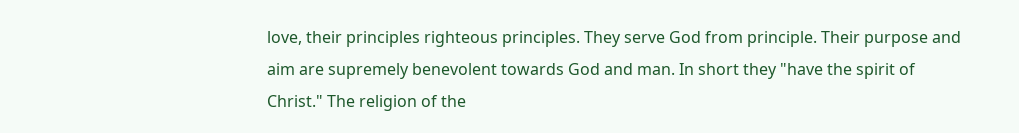love, their principles righteous principles. They serve God from principle. Their purpose and aim are supremely benevolent towards God and man. In short they "have the spirit of Christ." The religion of the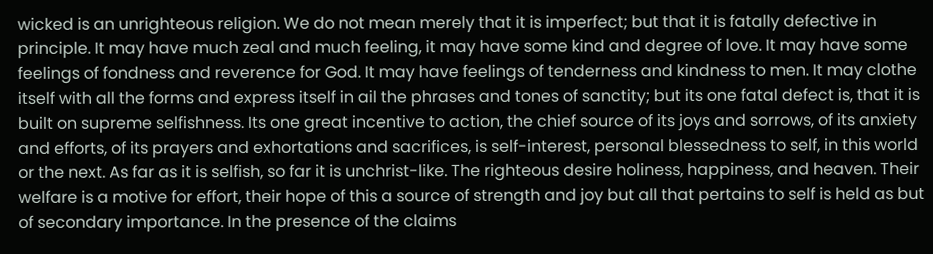wicked is an unrighteous religion. We do not mean merely that it is imperfect; but that it is fatally defective in principle. It may have much zeal and much feeling, it may have some kind and degree of love. It may have some feelings of fondness and reverence for God. It may have feelings of tenderness and kindness to men. It may clothe itself with all the forms and express itself in ail the phrases and tones of sanctity; but its one fatal defect is, that it is built on supreme selfishness. Its one great incentive to action, the chief source of its joys and sorrows, of its anxiety and efforts, of its prayers and exhortations and sacrifices, is self-interest, personal blessedness to self, in this world or the next. As far as it is selfish, so far it is unchrist-like. The righteous desire holiness, happiness, and heaven. Their welfare is a motive for effort, their hope of this a source of strength and joy but all that pertains to self is held as but of secondary importance. In the presence of the claims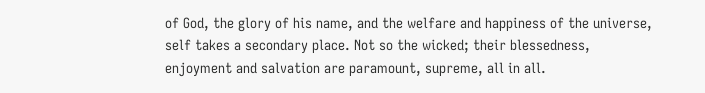of God, the glory of his name, and the welfare and happiness of the universe, self takes a secondary place. Not so the wicked; their blessedness, enjoyment and salvation are paramount, supreme, all in all.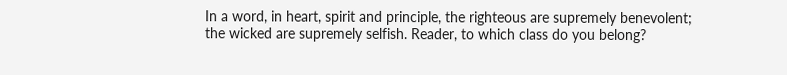In a word, in heart, spirit and principle, the righteous are supremely benevolent; the wicked are supremely selfish. Reader, to which class do you belong?